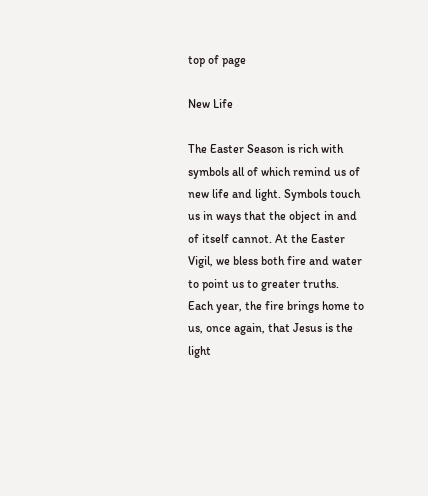top of page

New Life

The Easter Season is rich with symbols all of which remind us of new life and light. Symbols touch us in ways that the object in and of itself cannot. At the Easter Vigil, we bless both fire and water to point us to greater truths. Each year, the fire brings home to us, once again, that Jesus is the light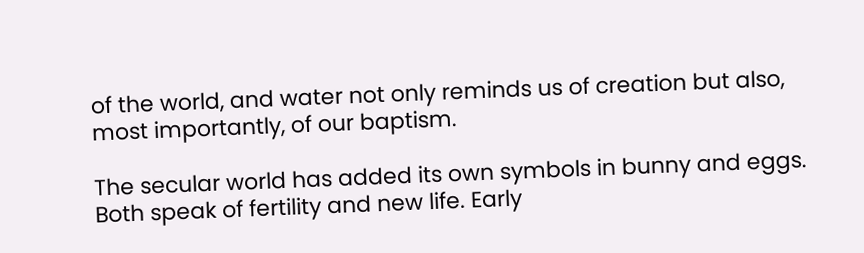of the world, and water not only reminds us of creation but also, most importantly, of our baptism.

The secular world has added its own symbols in bunny and eggs. Both speak of fertility and new life. Early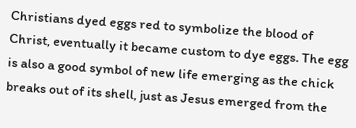Christians dyed eggs red to symbolize the blood of Christ, eventually it became custom to dye eggs. The egg is also a good symbol of new life emerging as the chick breaks out of its shell, just as Jesus emerged from the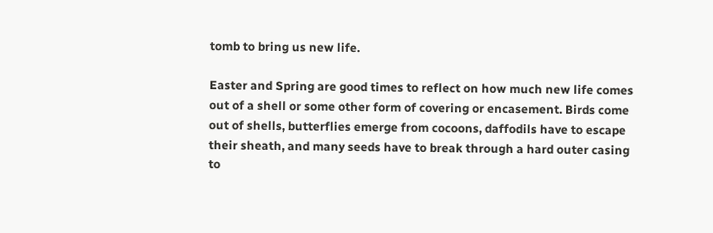tomb to bring us new life.

Easter and Spring are good times to reflect on how much new life comes out of a shell or some other form of covering or encasement. Birds come out of shells, butterflies emerge from cocoons, daffodils have to escape their sheath, and many seeds have to break through a hard outer casing to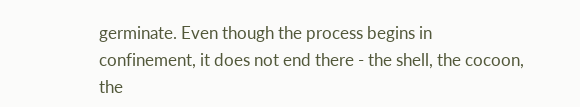germinate. Even though the process begins in confinement, it does not end there - the shell, the cocoon, the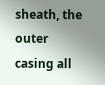sheath, the outer casing all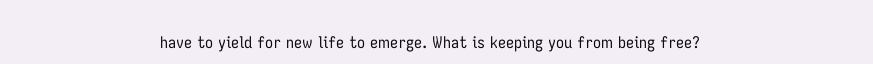have to yield for new life to emerge. What is keeping you from being free?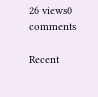26 views0 comments

Recent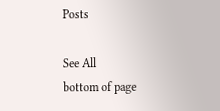Posts

See All
bottom of page